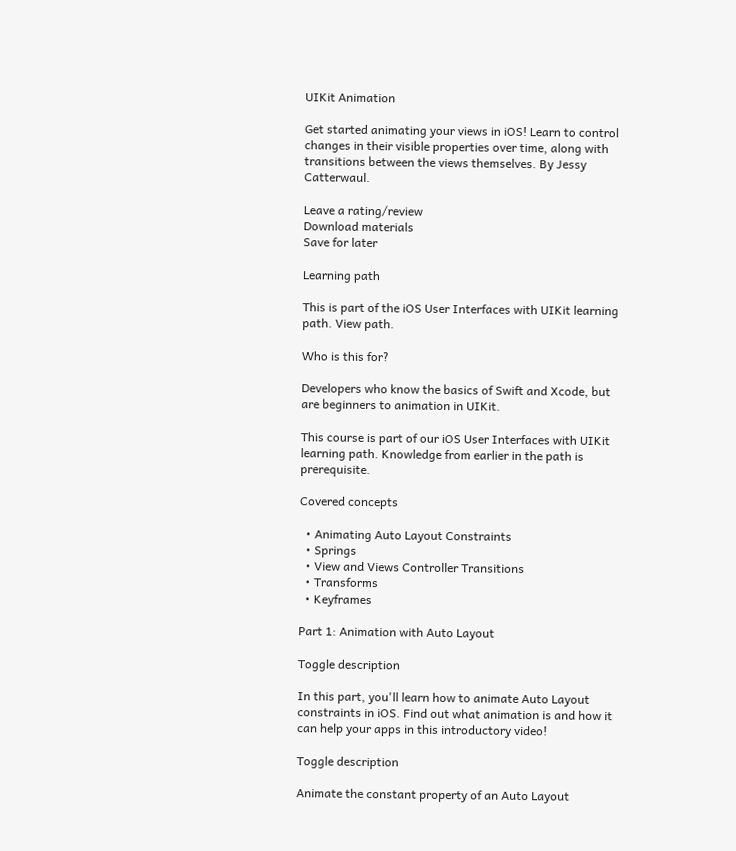UIKit Animation

Get started animating your views in iOS! Learn to control changes in their visible properties over time, along with transitions between the views themselves. By Jessy Catterwaul.

Leave a rating/review
Download materials
Save for later

Learning path

This is part of the iOS User Interfaces with UIKit learning path. View path.

Who is this for?

Developers who know the basics of Swift and Xcode, but are beginners to animation in UIKit.

This course is part of our iOS User Interfaces with UIKit learning path. Knowledge from earlier in the path is prerequisite.

Covered concepts

  • Animating Auto Layout Constraints
  • Springs
  • View and Views Controller Transitions
  • Transforms
  • Keyframes

Part 1: Animation with Auto Layout

Toggle description

In this part, you'll learn how to animate Auto Layout constraints in iOS. Find out what animation is and how it can help your apps in this introductory video!

Toggle description

Animate the constant property of an Auto Layout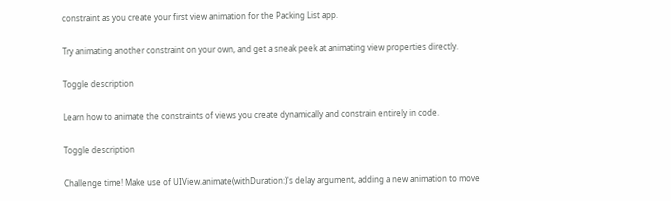constraint as you create your first view animation for the Packing List app.

Try animating another constraint on your own, and get a sneak peek at animating view properties directly.

Toggle description

Learn how to animate the constraints of views you create dynamically and constrain entirely in code.

Toggle description

Challenge time! Make use of UIView.animate(withDuration:)'s delay argument, adding a new animation to move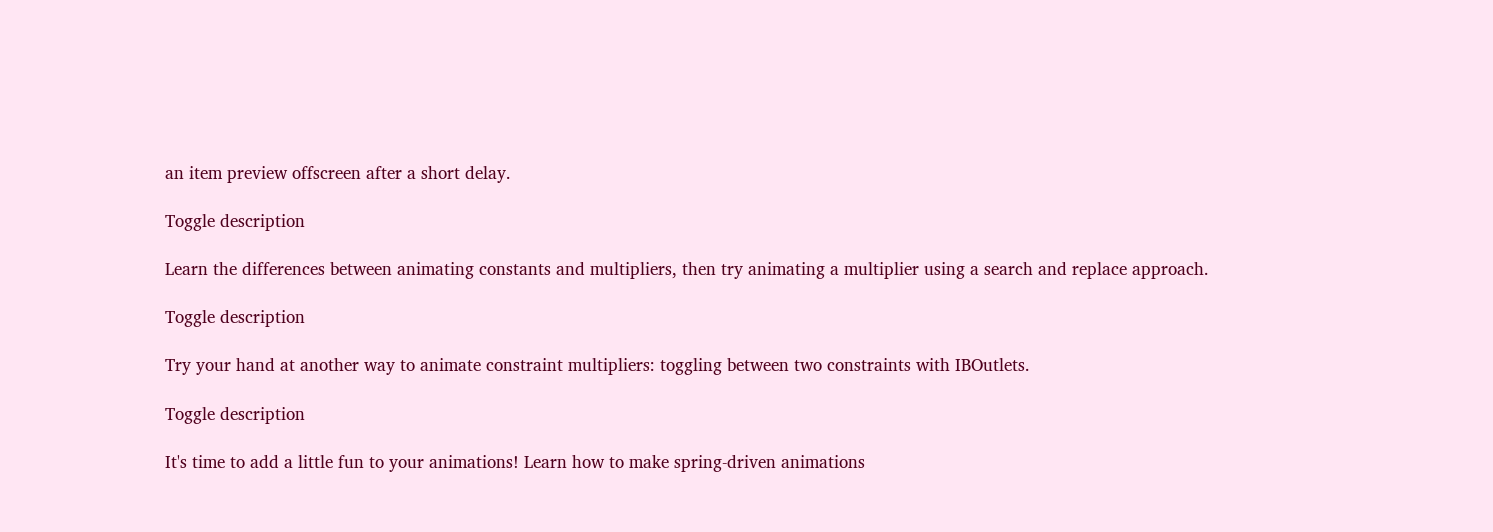an item preview offscreen after a short delay.

Toggle description

Learn the differences between animating constants and multipliers, then try animating a multiplier using a search and replace approach.

Toggle description

Try your hand at another way to animate constraint multipliers: toggling between two constraints with IBOutlets.

Toggle description

It's time to add a little fun to your animations! Learn how to make spring-driven animations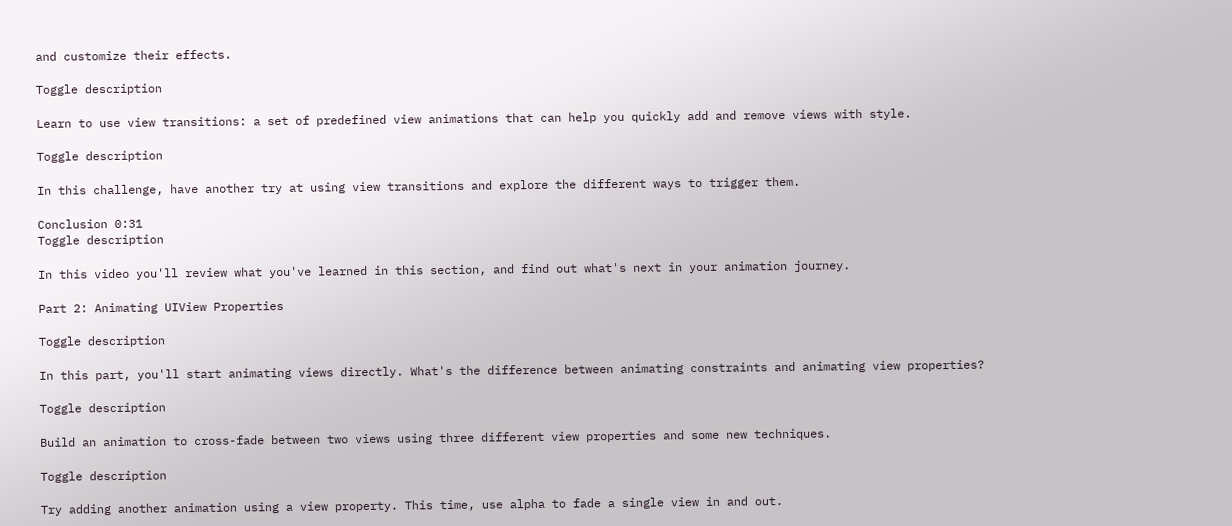and customize their effects.

Toggle description

Learn to use view transitions: a set of predefined view animations that can help you quickly add and remove views with style.

Toggle description

In this challenge, have another try at using view transitions and explore the different ways to trigger them.

Conclusion 0:31
Toggle description

In this video you'll review what you've learned in this section, and find out what's next in your animation journey.

Part 2: Animating UIView Properties

Toggle description

In this part, you'll start animating views directly. What's the difference between animating constraints and animating view properties?

Toggle description

Build an animation to cross-fade between two views using three different view properties and some new techniques.

Toggle description

Try adding another animation using a view property. This time, use alpha to fade a single view in and out.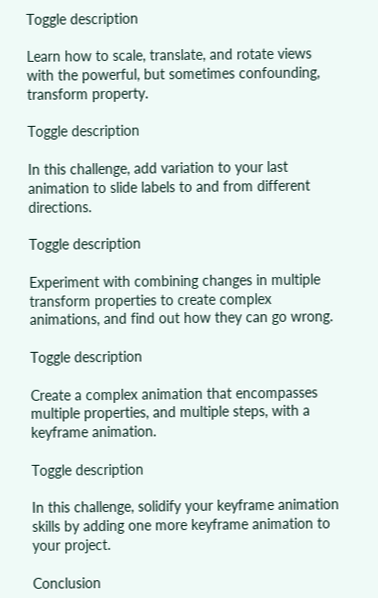Toggle description

Learn how to scale, translate, and rotate views with the powerful, but sometimes confounding, transform property.

Toggle description

In this challenge, add variation to your last animation to slide labels to and from different directions.

Toggle description

Experiment with combining changes in multiple transform properties to create complex animations, and find out how they can go wrong.

Toggle description

Create a complex animation that encompasses multiple properties, and multiple steps, with a keyframe animation.

Toggle description

In this challenge, solidify your keyframe animation skills by adding one more keyframe animation to your project.

Conclusion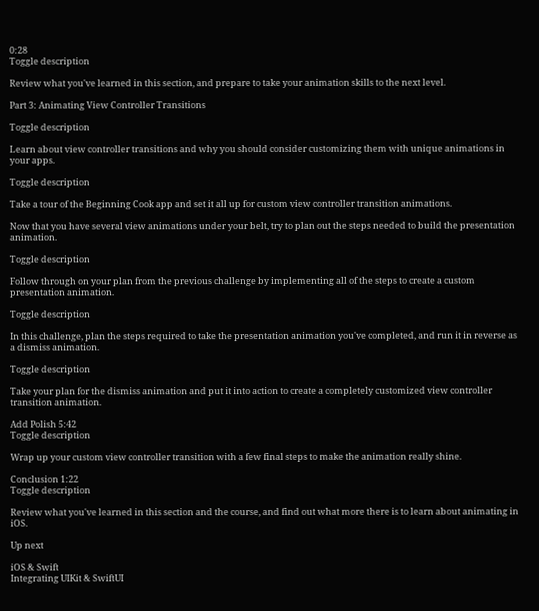0:28
Toggle description

Review what you've learned in this section, and prepare to take your animation skills to the next level.

Part 3: Animating View Controller Transitions

Toggle description

Learn about view controller transitions and why you should consider customizing them with unique animations in your apps.

Toggle description

Take a tour of the Beginning Cook app and set it all up for custom view controller transition animations.

Now that you have several view animations under your belt, try to plan out the steps needed to build the presentation animation.

Toggle description

Follow through on your plan from the previous challenge by implementing all of the steps to create a custom presentation animation.

Toggle description

In this challenge, plan the steps required to take the presentation animation you've completed, and run it in reverse as a dismiss animation.

Toggle description

Take your plan for the dismiss animation and put it into action to create a completely customized view controller transition animation.

Add Polish 5:42
Toggle description

Wrap up your custom view controller transition with a few final steps to make the animation really shine.

Conclusion 1:22
Toggle description

Review what you've learned in this section and the course, and find out what more there is to learn about animating in iOS.

Up next

iOS & Swift
Integrating UIKit & SwiftUI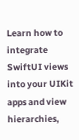Learn how to integrate SwiftUI views into your UIKit apps and view hierarchies,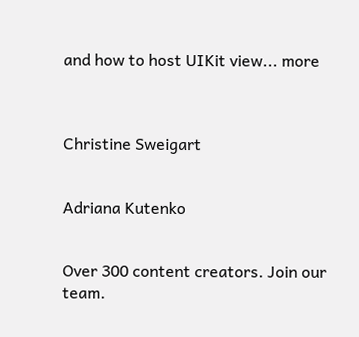and how to host UIKit view... more



Christine Sweigart


Adriana Kutenko


Over 300 content creators. Join our team.